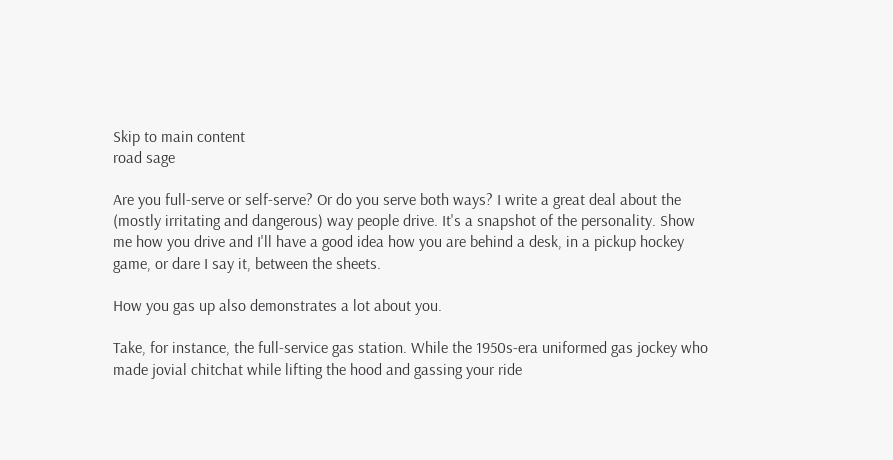Skip to main content
road sage

Are you full-serve or self-serve? Or do you serve both ways? I write a great deal about the (mostly irritating and dangerous) way people drive. It's a snapshot of the personality. Show me how you drive and I'll have a good idea how you are behind a desk, in a pickup hockey game, or dare I say it, between the sheets.

How you gas up also demonstrates a lot about you.

Take, for instance, the full-service gas station. While the 1950s-era uniformed gas jockey who made jovial chitchat while lifting the hood and gassing your ride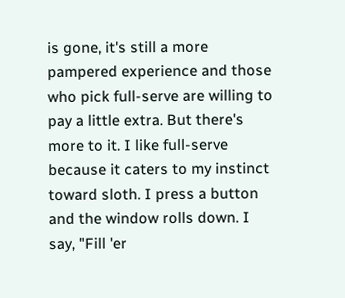is gone, it's still a more pampered experience and those who pick full-serve are willing to pay a little extra. But there's more to it. I like full-serve because it caters to my instinct toward sloth. I press a button and the window rolls down. I say, "Fill 'er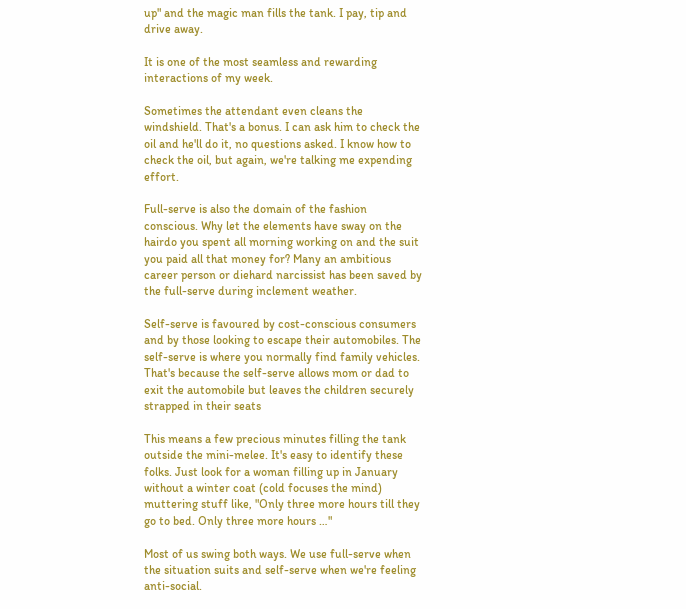up" and the magic man fills the tank. I pay, tip and drive away.

It is one of the most seamless and rewarding interactions of my week.

Sometimes the attendant even cleans the windshield. That's a bonus. I can ask him to check the oil and he'll do it, no questions asked. I know how to check the oil, but again, we're talking me expending effort.

Full-serve is also the domain of the fashion conscious. Why let the elements have sway on the hairdo you spent all morning working on and the suit you paid all that money for? Many an ambitious career person or diehard narcissist has been saved by the full-serve during inclement weather.

Self-serve is favoured by cost-conscious consumers and by those looking to escape their automobiles. The self-serve is where you normally find family vehicles. That's because the self-serve allows mom or dad to exit the automobile but leaves the children securely strapped in their seats

This means a few precious minutes filling the tank outside the mini-melee. It's easy to identify these folks. Just look for a woman filling up in January without a winter coat (cold focuses the mind) muttering stuff like, "Only three more hours till they go to bed. Only three more hours …"

Most of us swing both ways. We use full-serve when the situation suits and self-serve when we're feeling anti-social.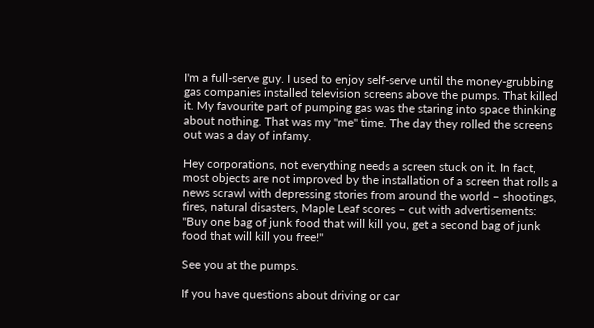I'm a full-serve guy. I used to enjoy self-serve until the money-grubbing gas companies installed television screens above the pumps. That killed it. My favourite part of pumping gas was the staring into space thinking about nothing. That was my "me" time. The day they rolled the screens out was a day of infamy.

Hey corporations, not everything needs a screen stuck on it. In fact, most objects are not improved by the installation of a screen that rolls a news scrawl with depressing stories from around the world – shootings, fires, natural disasters, Maple Leaf scores – cut with advertisements: "Buy one bag of junk food that will kill you, get a second bag of junk food that will kill you free!"

See you at the pumps.

If you have questions about driving or car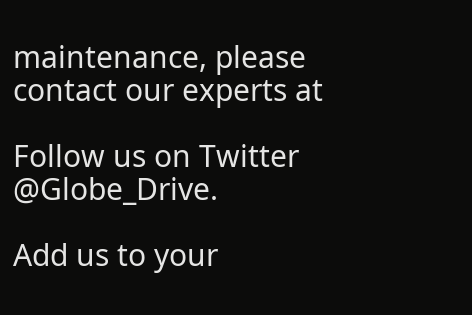maintenance, please contact our experts at

Follow us on Twitter @Globe_Drive.

Add us to your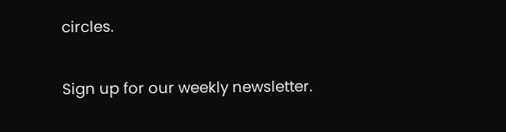circles.

Sign up for our weekly newsletter.